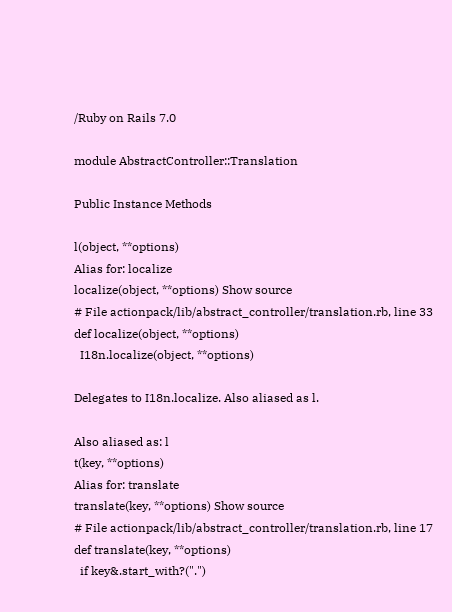/Ruby on Rails 7.0

module AbstractController::Translation

Public Instance Methods

l(object, **options)
Alias for: localize
localize(object, **options) Show source
# File actionpack/lib/abstract_controller/translation.rb, line 33
def localize(object, **options)
  I18n.localize(object, **options)

Delegates to I18n.localize. Also aliased as l.

Also aliased as: l
t(key, **options)
Alias for: translate
translate(key, **options) Show source
# File actionpack/lib/abstract_controller/translation.rb, line 17
def translate(key, **options)
  if key&.start_with?(".")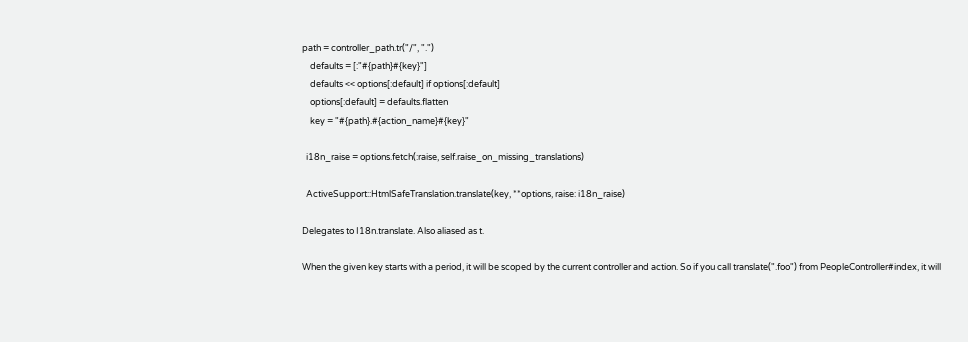path = controller_path.tr("/", ".")
    defaults = [:"#{path}#{key}"]
    defaults << options[:default] if options[:default]
    options[:default] = defaults.flatten
    key = "#{path}.#{action_name}#{key}"

  i18n_raise = options.fetch(:raise, self.raise_on_missing_translations)

  ActiveSupport::HtmlSafeTranslation.translate(key, **options, raise: i18n_raise)

Delegates to I18n.translate. Also aliased as t.

When the given key starts with a period, it will be scoped by the current controller and action. So if you call translate(".foo") from PeopleController#index, it will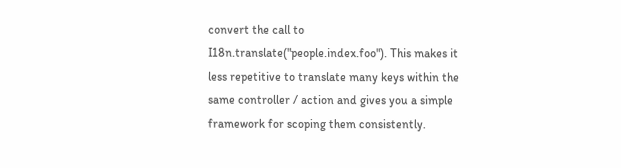convert the call to I18n.translate("people.index.foo"). This makes it less repetitive to translate many keys within the same controller / action and gives you a simple framework for scoping them consistently.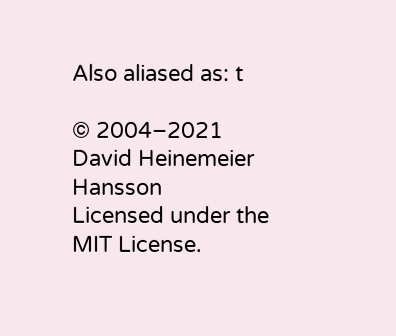Also aliased as: t

© 2004–2021 David Heinemeier Hansson
Licensed under the MIT License.